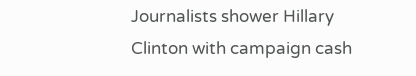Journalists shower Hillary Clinton with campaign cash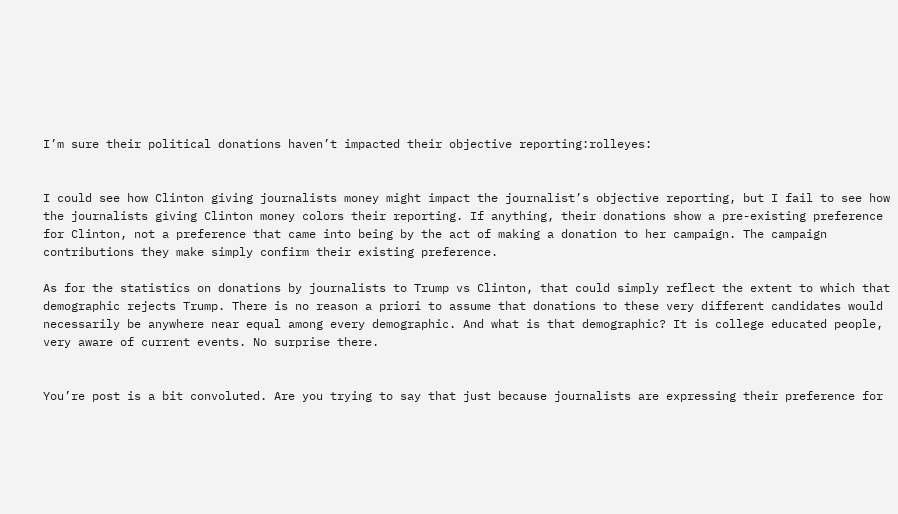I’m sure their political donations haven’t impacted their objective reporting:rolleyes:


I could see how Clinton giving journalists money might impact the journalist’s objective reporting, but I fail to see how the journalists giving Clinton money colors their reporting. If anything, their donations show a pre-existing preference for Clinton, not a preference that came into being by the act of making a donation to her campaign. The campaign contributions they make simply confirm their existing preference.

As for the statistics on donations by journalists to Trump vs Clinton, that could simply reflect the extent to which that demographic rejects Trump. There is no reason a priori to assume that donations to these very different candidates would necessarily be anywhere near equal among every demographic. And what is that demographic? It is college educated people, very aware of current events. No surprise there.


You’re post is a bit convoluted. Are you trying to say that just because journalists are expressing their preference for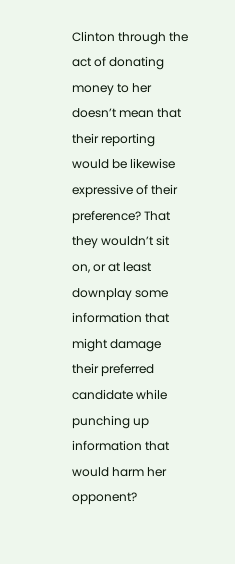Clinton through the act of donating money to her doesn’t mean that their reporting would be likewise expressive of their preference? That they wouldn’t sit on, or at least downplay some information that might damage their preferred candidate while punching up information that would harm her opponent?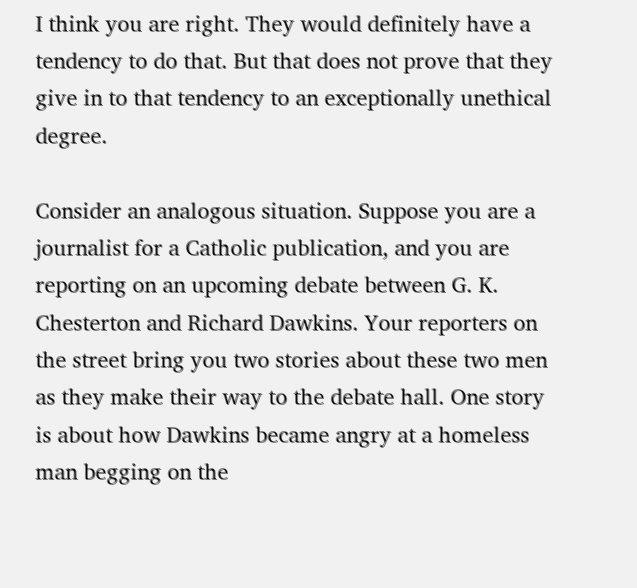I think you are right. They would definitely have a tendency to do that. But that does not prove that they give in to that tendency to an exceptionally unethical degree.

Consider an analogous situation. Suppose you are a journalist for a Catholic publication, and you are reporting on an upcoming debate between G. K. Chesterton and Richard Dawkins. Your reporters on the street bring you two stories about these two men as they make their way to the debate hall. One story is about how Dawkins became angry at a homeless man begging on the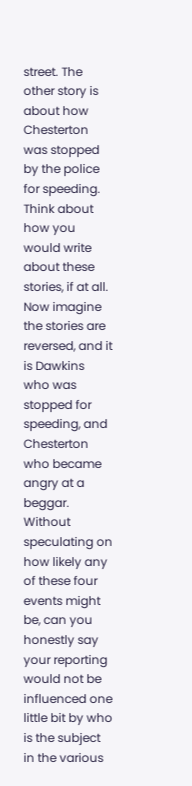street. The other story is about how Chesterton was stopped by the police for speeding. Think about how you would write about these stories, if at all. Now imagine the stories are reversed, and it is Dawkins who was stopped for speeding, and Chesterton who became angry at a beggar. Without speculating on how likely any of these four events might be, can you honestly say your reporting would not be influenced one little bit by who is the subject in the various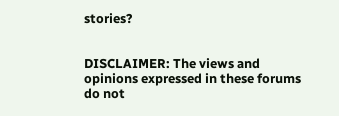stories?


DISCLAIMER: The views and opinions expressed in these forums do not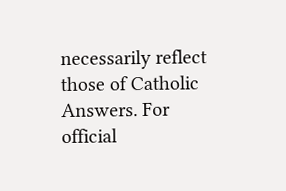necessarily reflect those of Catholic Answers. For official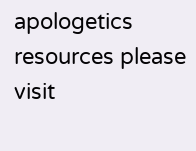apologetics resources please visit